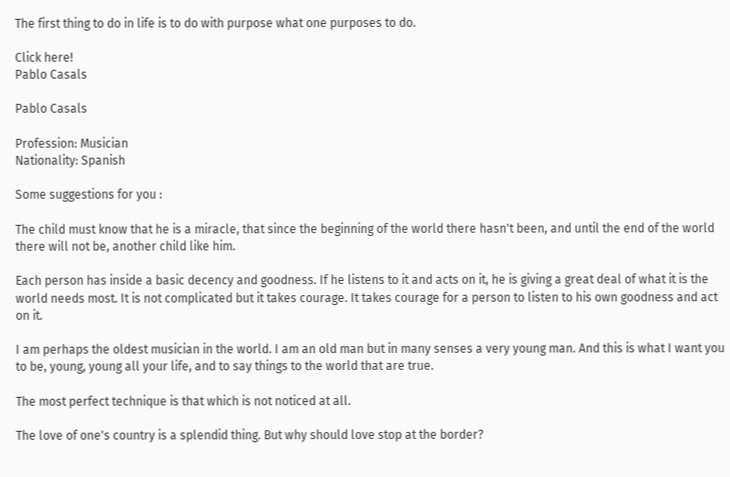The first thing to do in life is to do with purpose what one purposes to do.

Click here!
Pablo Casals

Pablo Casals

Profession: Musician
Nationality: Spanish

Some suggestions for you :

The child must know that he is a miracle, that since the beginning of the world there hasn't been, and until the end of the world there will not be, another child like him.

Each person has inside a basic decency and goodness. If he listens to it and acts on it, he is giving a great deal of what it is the world needs most. It is not complicated but it takes courage. It takes courage for a person to listen to his own goodness and act on it.

I am perhaps the oldest musician in the world. I am an old man but in many senses a very young man. And this is what I want you to be, young, young all your life, and to say things to the world that are true.

The most perfect technique is that which is not noticed at all.

The love of one's country is a splendid thing. But why should love stop at the border?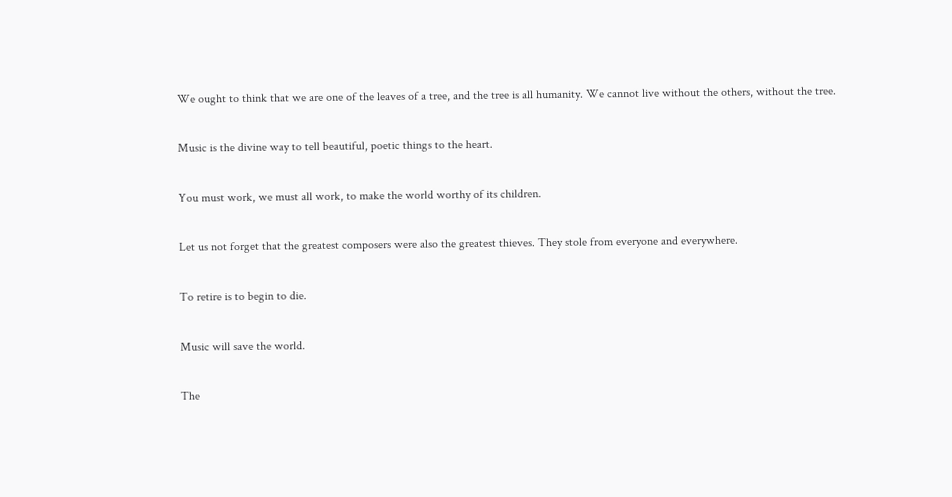We ought to think that we are one of the leaves of a tree, and the tree is all humanity. We cannot live without the others, without the tree.

Music is the divine way to tell beautiful, poetic things to the heart.

You must work, we must all work, to make the world worthy of its children.

Let us not forget that the greatest composers were also the greatest thieves. They stole from everyone and everywhere.

To retire is to begin to die.

Music will save the world.

The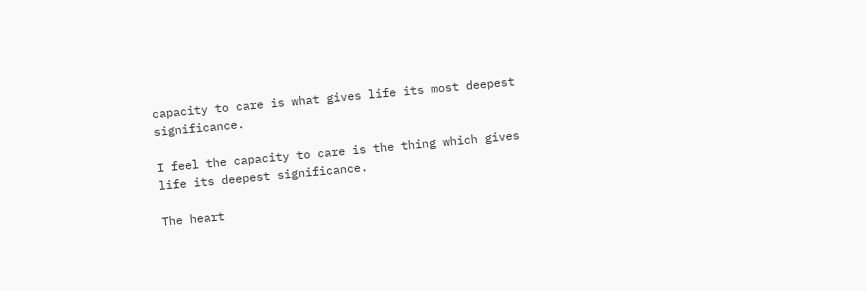capacity to care is what gives life its most deepest significance.

I feel the capacity to care is the thing which gives life its deepest significance.

The heart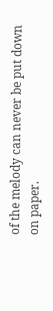of the melody can never be put down on paper.